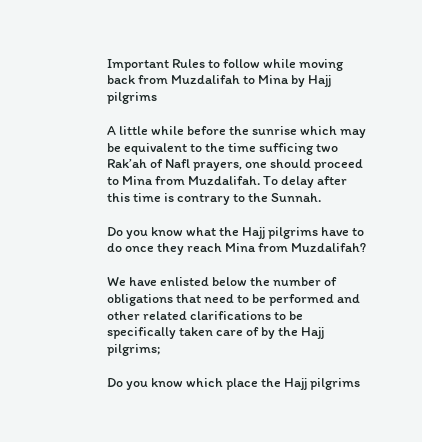Important Rules to follow while moving back from Muzdalifah to Mina by Hajj pilgrims

A little while before the sunrise which may be equivalent to the time sufficing two Rak’ah of Nafl prayers, one should proceed to Mina from Muzdalifah. To delay after this time is contrary to the Sunnah.

Do you know what the Hajj pilgrims have to do once they reach Mina from Muzdalifah?

We have enlisted below the number of obligations that need to be performed and other related clarifications to be specifically taken care of by the Hajj pilgrims;

Do you know which place the Hajj pilgrims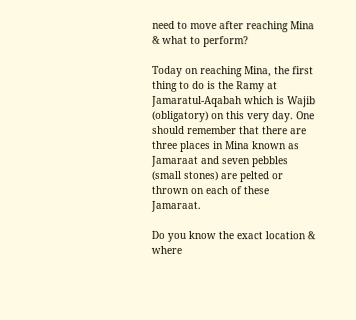need to move after reaching Mina & what to perform?

Today on reaching Mina, the first thing to do is the Ramy at Jamaratul-Aqabah which is Wajib (obligatory) on this very day. One should remember that there are three places in Mina known as Jamaraat and seven pebbles (small stones) are pelted or thrown on each of these Jamaraat.

Do you know the exact location & where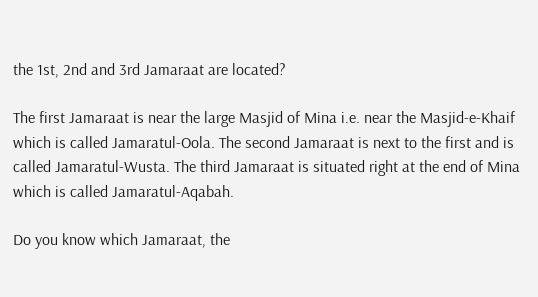the 1st, 2nd and 3rd Jamaraat are located?

The first Jamaraat is near the large Masjid of Mina i.e. near the Masjid-e-Khaif which is called Jamaratul-Oola. The second Jamaraat is next to the first and is called Jamaratul-Wusta. The third Jamaraat is situated right at the end of Mina which is called Jamaratul-Aqabah.

Do you know which Jamaraat, the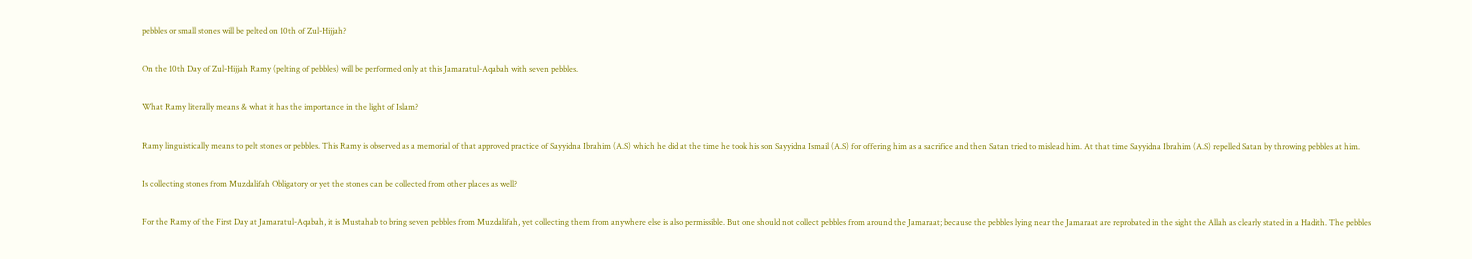pebbles or small stones will be pelted on 10th of Zul-Hijjah?

On the 10th Day of Zul-Hijjah Ramy (pelting of pebbles) will be performed only at this Jamaratul-Aqabah with seven pebbles.

What Ramy literally means & what it has the importance in the light of Islam?

Ramy linguistically means to pelt stones or pebbles. This Ramy is observed as a memorial of that approved practice of Sayyidna Ibrahim (A.S) which he did at the time he took his son Sayyidna Ismail (A.S) for offering him as a sacrifice and then Satan tried to mislead him. At that time Sayyidna Ibrahim (A.S) repelled Satan by throwing pebbles at him.

Is collecting stones from Muzdalifah Obligatory or yet the stones can be collected from other places as well?

For the Ramy of the First Day at Jamaratul-Aqabah, it is Mustahab to bring seven pebbles from Muzdalifah, yet collecting them from anywhere else is also permissible. But one should not collect pebbles from around the Jamaraat; because the pebbles lying near the Jamaraat are reprobated in the sight the Allah as clearly stated in a Hadith. The pebbles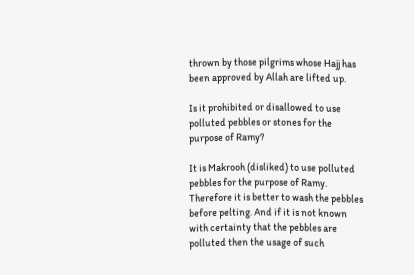thrown by those pilgrims whose Hajj has been approved by Allah are lifted up.

Is it prohibited or disallowed to use polluted pebbles or stones for the purpose of Ramy?

It is Makrooh (disliked) to use polluted pebbles for the purpose of Ramy. Therefore it is better to wash the pebbles before pelting. And if it is not known with certainty that the pebbles are polluted then the usage of such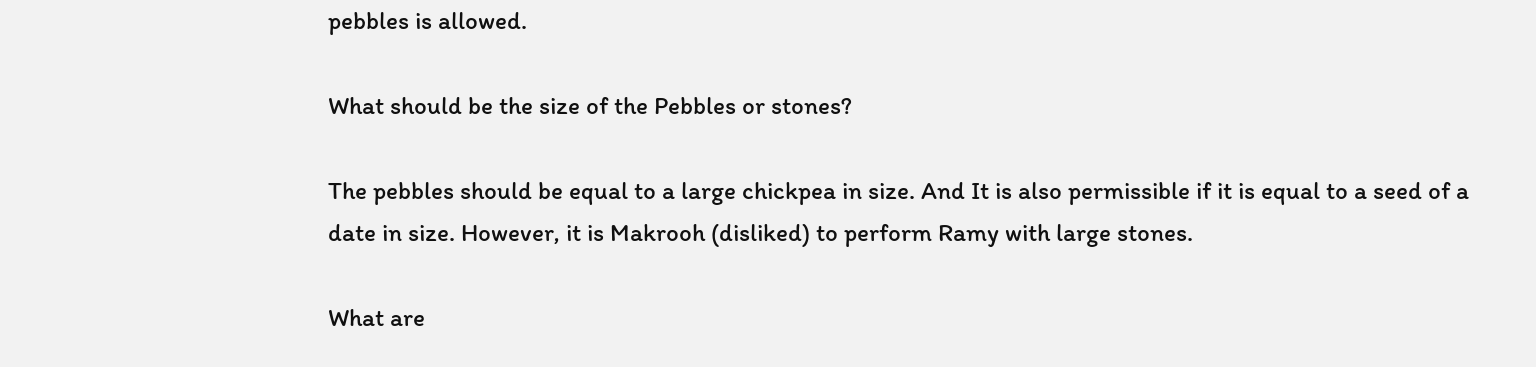pebbles is allowed.

What should be the size of the Pebbles or stones?

The pebbles should be equal to a large chickpea in size. And It is also permissible if it is equal to a seed of a date in size. However, it is Makrooh (disliked) to perform Ramy with large stones.

What are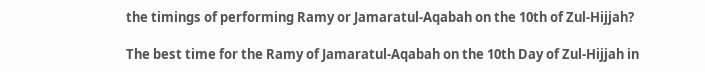the timings of performing Ramy or Jamaratul-Aqabah on the 10th of Zul-Hijjah?

The best time for the Ramy of Jamaratul-Aqabah on the 10th Day of Zul-Hijjah in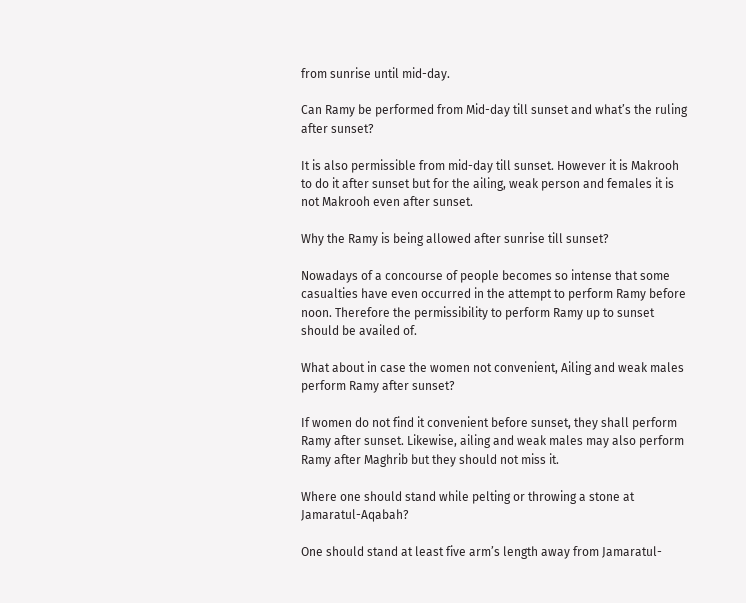from sunrise until mid-day.

Can Ramy be performed from Mid-day till sunset and what’s the ruling after sunset?

It is also permissible from mid-day till sunset. However it is Makrooh to do it after sunset but for the ailing, weak person and females it is not Makrooh even after sunset.

Why the Ramy is being allowed after sunrise till sunset?

Nowadays of a concourse of people becomes so intense that some casualties have even occurred in the attempt to perform Ramy before noon. Therefore the permissibility to perform Ramy up to sunset should be availed of.

What about in case the women not convenient, Ailing and weak males perform Ramy after sunset?

If women do not find it convenient before sunset, they shall perform Ramy after sunset. Likewise, ailing and weak males may also perform Ramy after Maghrib but they should not miss it.

Where one should stand while pelting or throwing a stone at Jamaratul-Aqabah?

One should stand at least five arm’s length away from Jamaratul-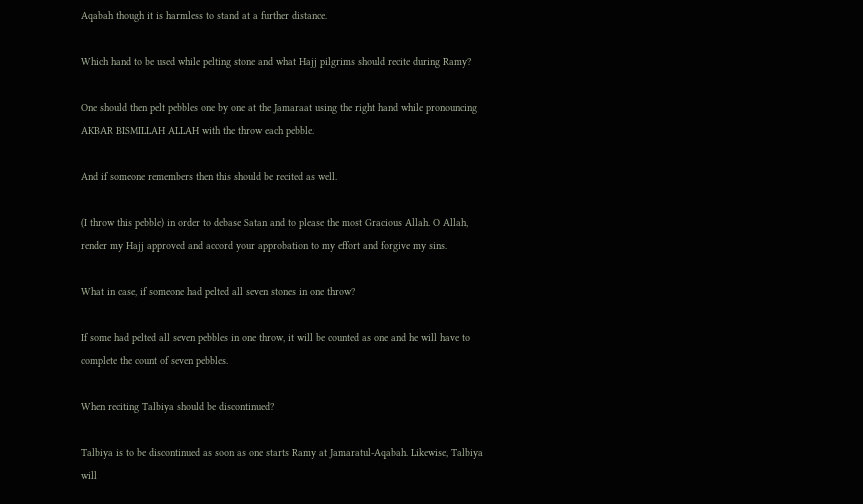Aqabah though it is harmless to stand at a further distance.

Which hand to be used while pelting stone and what Hajj pilgrims should recite during Ramy?

One should then pelt pebbles one by one at the Jamaraat using the right hand while pronouncing AKBAR BISMILLAH ALLAH with the throw each pebble.

And if someone remembers then this should be recited as well.

(I throw this pebble) in order to debase Satan and to please the most Gracious Allah. O Allah, render my Hajj approved and accord your approbation to my effort and forgive my sins.

What in case, if someone had pelted all seven stones in one throw?

If some had pelted all seven pebbles in one throw, it will be counted as one and he will have to complete the count of seven pebbles.

When reciting Talbiya should be discontinued?

Talbiya is to be discontinued as soon as one starts Ramy at Jamaratul-Aqabah. Likewise, Talbiya will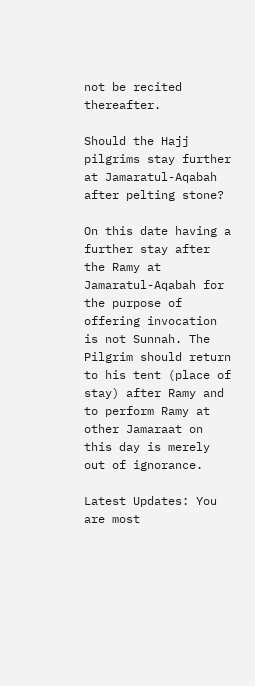not be recited thereafter.

Should the Hajj pilgrims stay further at Jamaratul-Aqabah after pelting stone?

On this date having a further stay after the Ramy at Jamaratul-Aqabah for the purpose of offering invocation is not Sunnah. The Pilgrim should return to his tent (place of stay) after Ramy and to perform Ramy at other Jamaraat on this day is merely out of ignorance.

Latest Updates: You are most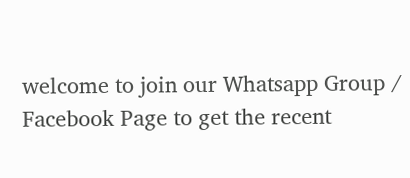welcome to join our Whatsapp Group / Facebook Page to get the recent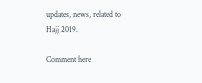updates, news, related to Hajj 2019.

Comment here